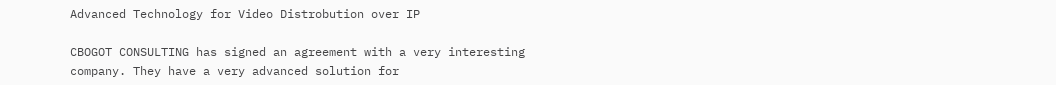Advanced Technology for Video Distrobution over IP

CBOGOT CONSULTING has signed an agreement with a very interesting company. They have a very advanced solution for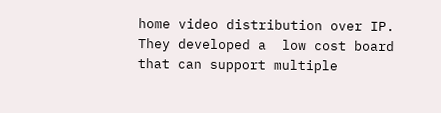home video distribution over IP. They developed a  low cost board that can support multiple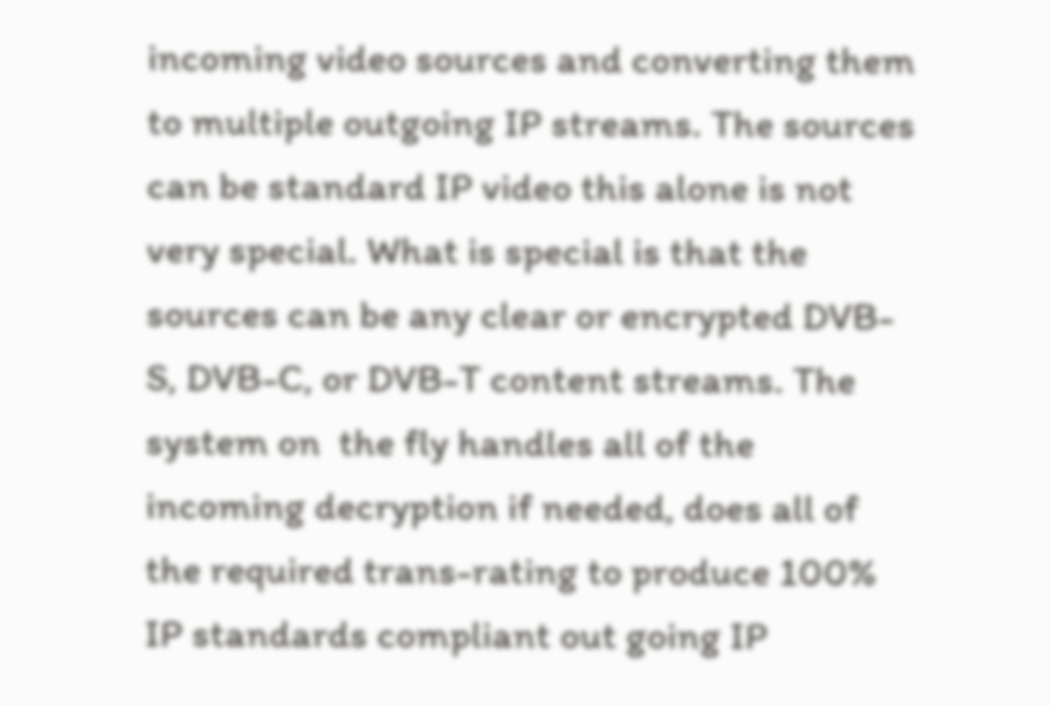incoming video sources and converting them to multiple outgoing IP streams. The sources can be standard IP video this alone is not very special. What is special is that the sources can be any clear or encrypted DVB-S, DVB-C, or DVB-T content streams. The system on  the fly handles all of the incoming decryption if needed, does all of the required trans-rating to produce 100% IP standards compliant out going IP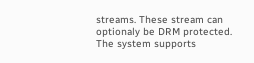streams. These stream can optionaly be DRM protected. The system supports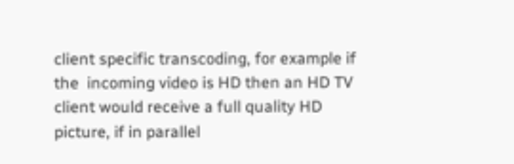client specific transcoding, for example if the  incoming video is HD then an HD TV client would receive a full quality HD  picture, if in parallel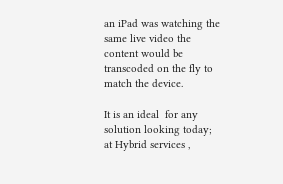an iPad was watching the same live video the content would be transcoded on the fly to match the device.

It is an ideal  for any solution looking today; at Hybrid services ,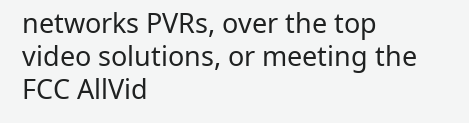networks PVRs, over the top video solutions, or meeting the FCC AllVid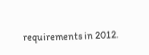requirements in 2012.